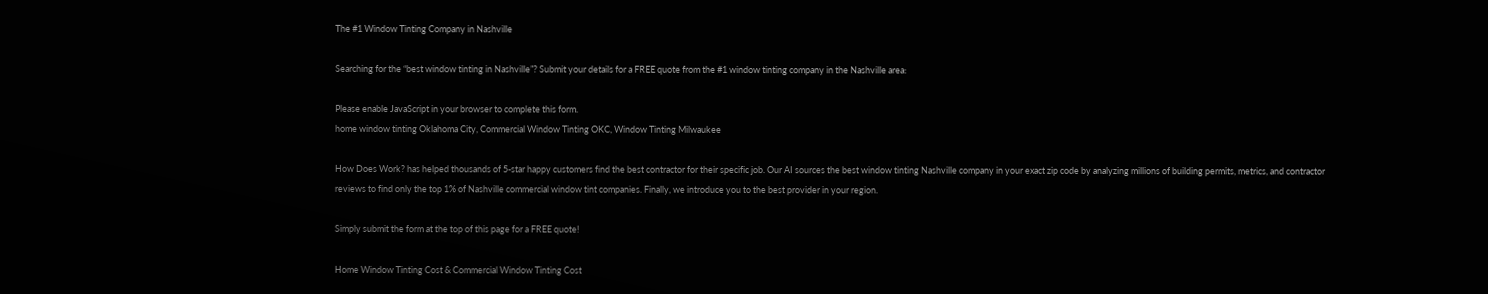The #1 Window Tinting Company in Nashville

Searching for the “best window tinting in Nashville”? Submit your details for a FREE quote from the #1 window tinting company in the Nashville area:

Please enable JavaScript in your browser to complete this form.
home window tinting Oklahoma City, Commercial Window Tinting OKC, Window Tinting Milwaukee

How Does Work? has helped thousands of 5-star happy customers find the best contractor for their specific job. Our AI sources the best window tinting Nashville company in your exact zip code by analyzing millions of building permits, metrics, and contractor reviews to find only the top 1% of Nashville commercial window tint companies. Finally, we introduce you to the best provider in your region.

Simply submit the form at the top of this page for a FREE quote!

Home Window Tinting Cost & Commercial Window Tinting Cost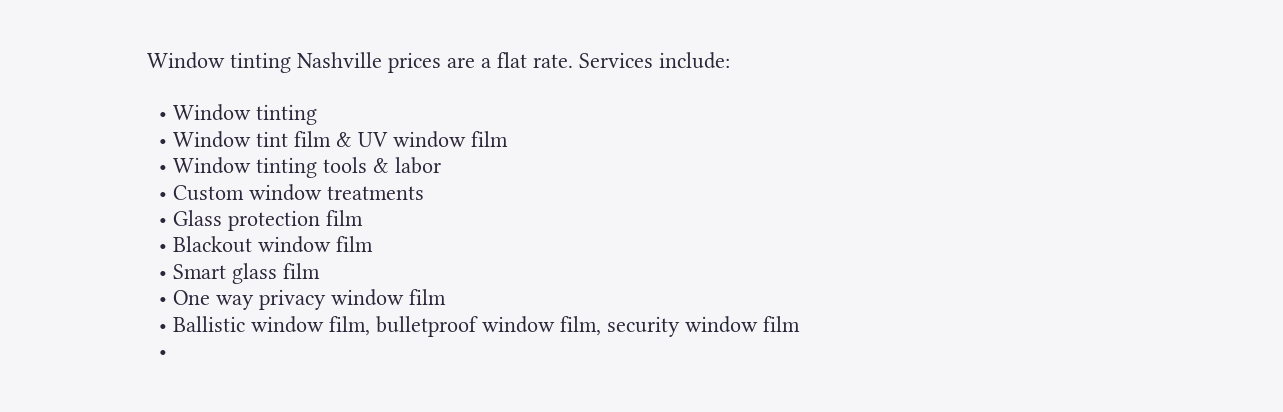Window tinting Nashville prices are a flat rate. Services include:

  • Window tinting
  • Window tint film & UV window film
  • Window tinting tools & labor
  • Custom window treatments
  • Glass protection film
  • Blackout window film
  • Smart glass film
  • One way privacy window film
  • Ballistic window film, bulletproof window film, security window film
  •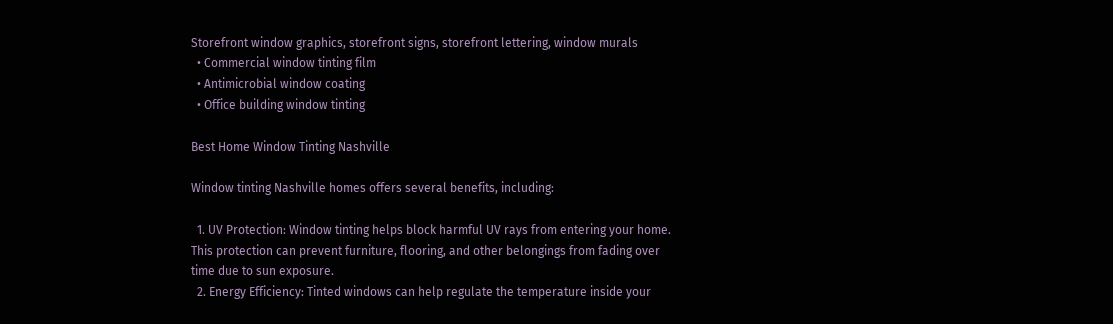Storefront window graphics, storefront signs, storefront lettering, window murals
  • Commercial window tinting film
  • Antimicrobial window coating
  • Office building window tinting

Best Home Window Tinting Nashville

Window tinting Nashville homes offers several benefits, including:

  1. UV Protection: Window tinting helps block harmful UV rays from entering your home. This protection can prevent furniture, flooring, and other belongings from fading over time due to sun exposure.
  2. Energy Efficiency: Tinted windows can help regulate the temperature inside your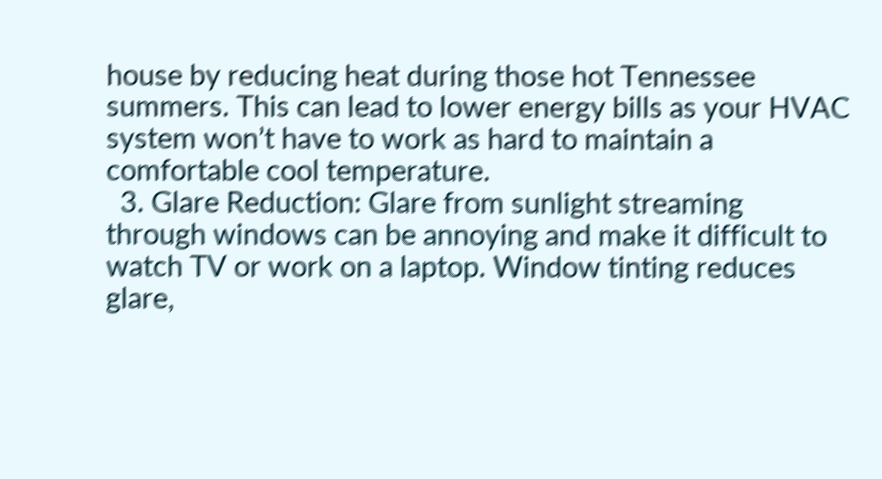house by reducing heat during those hot Tennessee summers. This can lead to lower energy bills as your HVAC system won’t have to work as hard to maintain a comfortable cool temperature.
  3. Glare Reduction: Glare from sunlight streaming through windows can be annoying and make it difficult to watch TV or work on a laptop. Window tinting reduces glare,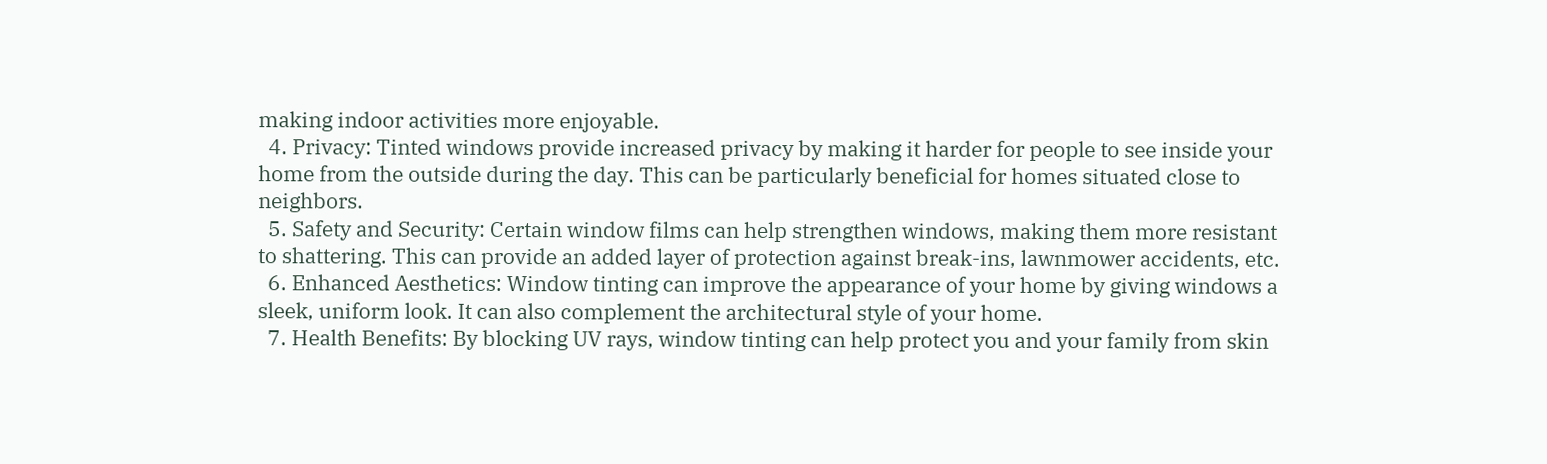making indoor activities more enjoyable.
  4. Privacy: Tinted windows provide increased privacy by making it harder for people to see inside your home from the outside during the day. This can be particularly beneficial for homes situated close to neighbors.
  5. Safety and Security: Certain window films can help strengthen windows, making them more resistant to shattering. This can provide an added layer of protection against break-ins, lawnmower accidents, etc.
  6. Enhanced Aesthetics: Window tinting can improve the appearance of your home by giving windows a sleek, uniform look. It can also complement the architectural style of your home.
  7. Health Benefits: By blocking UV rays, window tinting can help protect you and your family from skin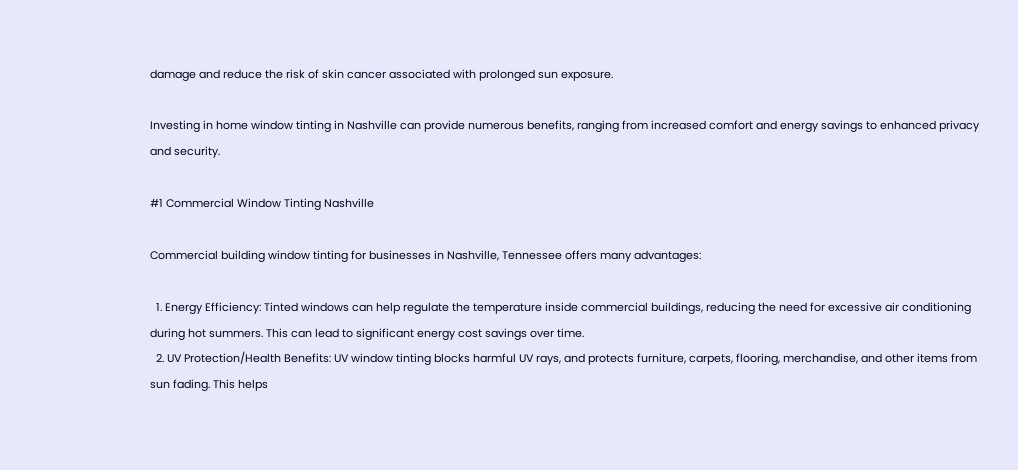damage and reduce the risk of skin cancer associated with prolonged sun exposure.

Investing in home window tinting in Nashville can provide numerous benefits, ranging from increased comfort and energy savings to enhanced privacy and security.

#1 Commercial Window Tinting Nashville

Commercial building window tinting for businesses in Nashville, Tennessee offers many advantages:

  1. Energy Efficiency: Tinted windows can help regulate the temperature inside commercial buildings, reducing the need for excessive air conditioning during hot summers. This can lead to significant energy cost savings over time.
  2. UV Protection/Health Benefits: UV window tinting blocks harmful UV rays, and protects furniture, carpets, flooring, merchandise, and other items from sun fading. This helps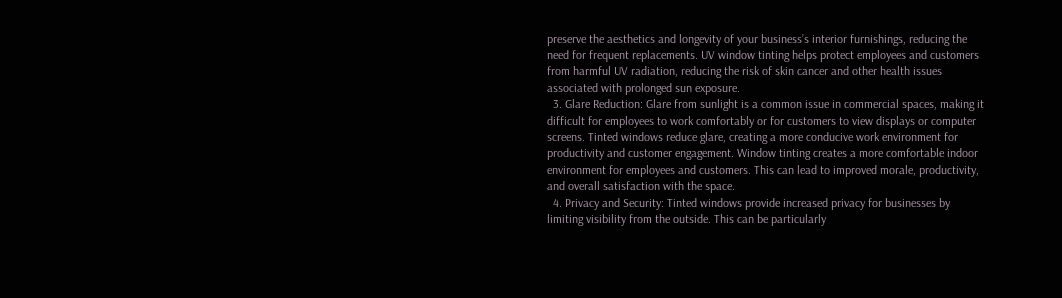preserve the aesthetics and longevity of your business’s interior furnishings, reducing the need for frequent replacements. UV window tinting helps protect employees and customers from harmful UV radiation, reducing the risk of skin cancer and other health issues associated with prolonged sun exposure.
  3. Glare Reduction: Glare from sunlight is a common issue in commercial spaces, making it difficult for employees to work comfortably or for customers to view displays or computer screens. Tinted windows reduce glare, creating a more conducive work environment for productivity and customer engagement. Window tinting creates a more comfortable indoor environment for employees and customers. This can lead to improved morale, productivity, and overall satisfaction with the space.
  4. Privacy and Security: Tinted windows provide increased privacy for businesses by limiting visibility from the outside. This can be particularly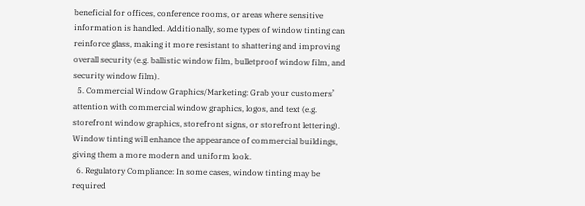beneficial for offices, conference rooms, or areas where sensitive information is handled. Additionally, some types of window tinting can reinforce glass, making it more resistant to shattering and improving overall security (e.g. ballistic window film, bulletproof window film, and security window film).
  5. Commercial Window Graphics/Marketing: Grab your customers’ attention with commercial window graphics, logos, and text (e.g. storefront window graphics, storefront signs, or storefront lettering). Window tinting will enhance the appearance of commercial buildings, giving them a more modern and uniform look.
  6. Regulatory Compliance: In some cases, window tinting may be required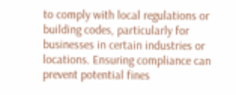to comply with local regulations or building codes, particularly for businesses in certain industries or locations. Ensuring compliance can prevent potential fines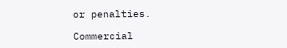or penalties.

Commercial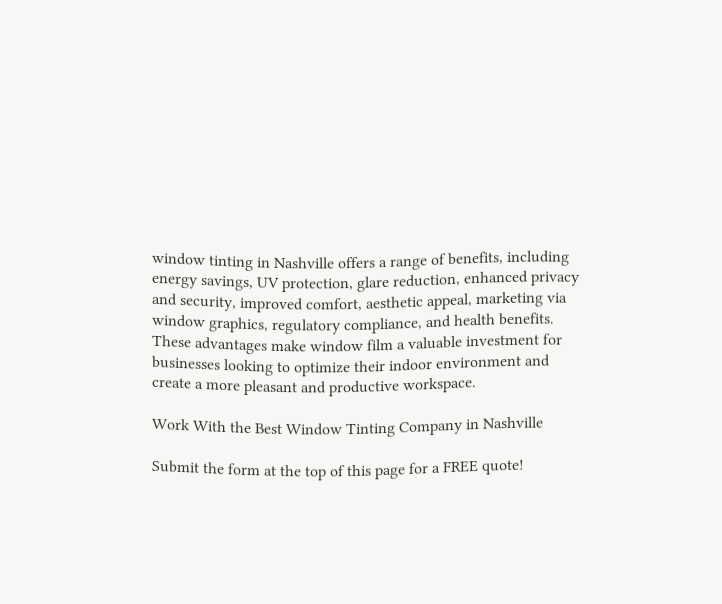window tinting in Nashville offers a range of benefits, including energy savings, UV protection, glare reduction, enhanced privacy and security, improved comfort, aesthetic appeal, marketing via window graphics, regulatory compliance, and health benefits. These advantages make window film a valuable investment for businesses looking to optimize their indoor environment and create a more pleasant and productive workspace.

Work With the Best Window Tinting Company in Nashville

Submit the form at the top of this page for a FREE quote!